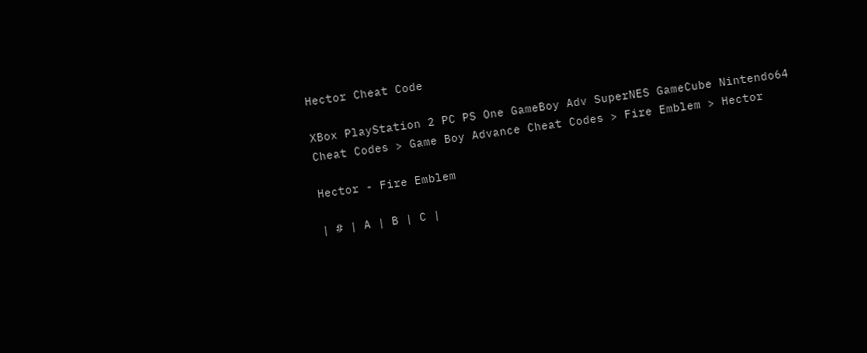Hector Cheat Code

XBox PlayStation 2 PC PS One GameBoy Adv SuperNES GameCube Nintendo64
Cheat Codes > Game Boy Advance Cheat Codes > Fire Emblem > Hector

Hector - Fire Emblem

| # | A | B | C |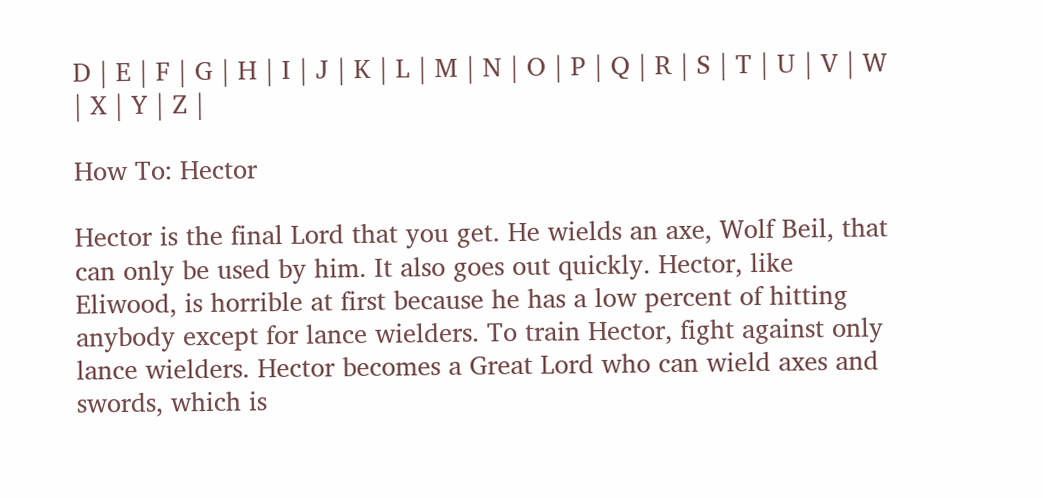D | E | F | G | H | I | J | K | L | M | N | O | P | Q | R | S | T | U | V | W | X | Y | Z |

How To: Hector

Hector is the final Lord that you get. He wields an axe, Wolf Beil, that can only be used by him. It also goes out quickly. Hector, like Eliwood, is horrible at first because he has a low percent of hitting anybody except for lance wielders. To train Hector, fight against only lance wielders. Hector becomes a Great Lord who can wield axes and swords, which is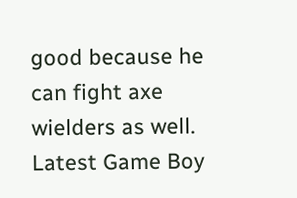good because he can fight axe wielders as well.
Latest Game Boy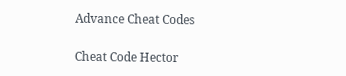Advance Cheat Codes

Cheat Code Hector